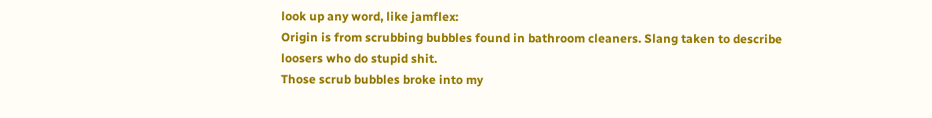look up any word, like jamflex:
Origin is from scrubbing bubbles found in bathroom cleaners. Slang taken to describe loosers who do stupid shit.
Those scrub bubbles broke into my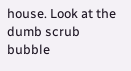house. Look at the dumb scrub bubble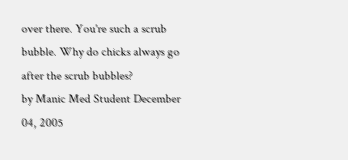over there. You're such a scrub bubble. Why do chicks always go after the scrub bubbles?
by Manic Med Student December 04, 2005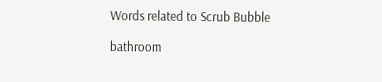Words related to Scrub Bubble

bathroom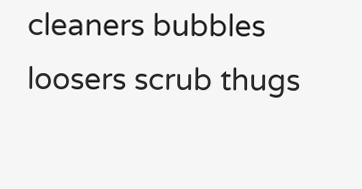cleaners bubbles loosers scrub thugs